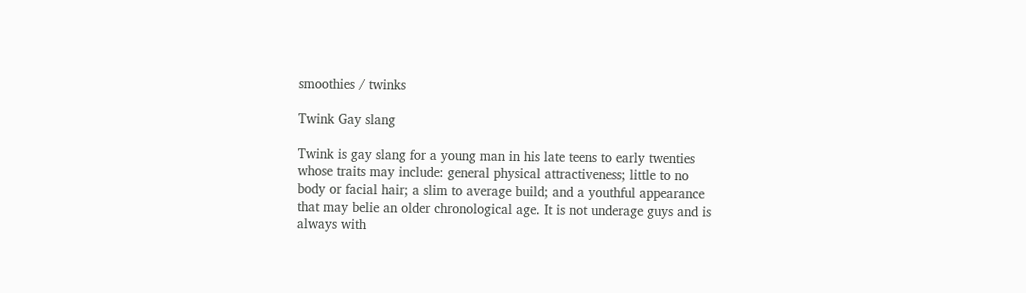smoothies / twinks

Twink Gay slang

Twink is gay slang for a young man in his late teens to early twenties whose traits may include: general physical attractiveness; little to no body or facial hair; a slim to average build; and a youthful appearance that may belie an older chronological age. It is not underage guys and is always with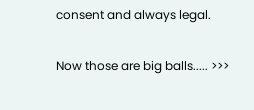consent and always legal.

Now those are big balls..... >>>